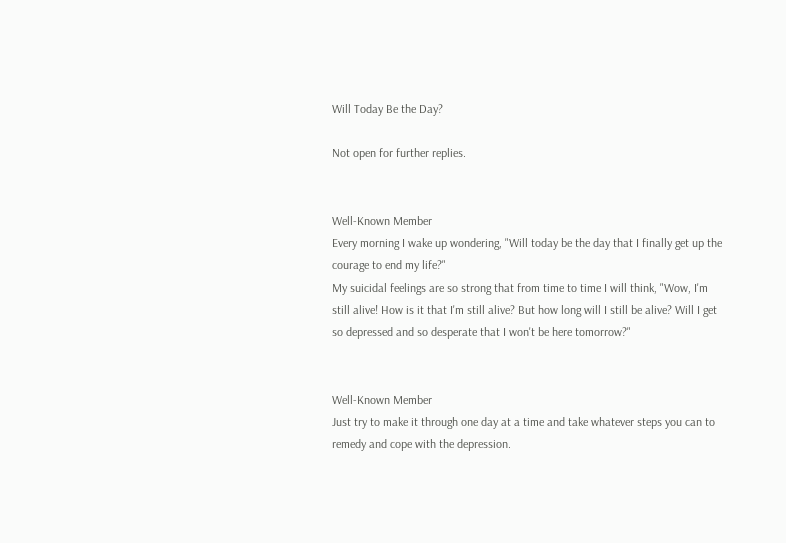Will Today Be the Day?

Not open for further replies.


Well-Known Member
Every morning I wake up wondering, "Will today be the day that I finally get up the courage to end my life?"
My suicidal feelings are so strong that from time to time I will think, "Wow, I'm still alive! How is it that I'm still alive? But how long will I still be alive? Will I get so depressed and so desperate that I won't be here tomorrow?"


Well-Known Member
Just try to make it through one day at a time and take whatever steps you can to remedy and cope with the depression.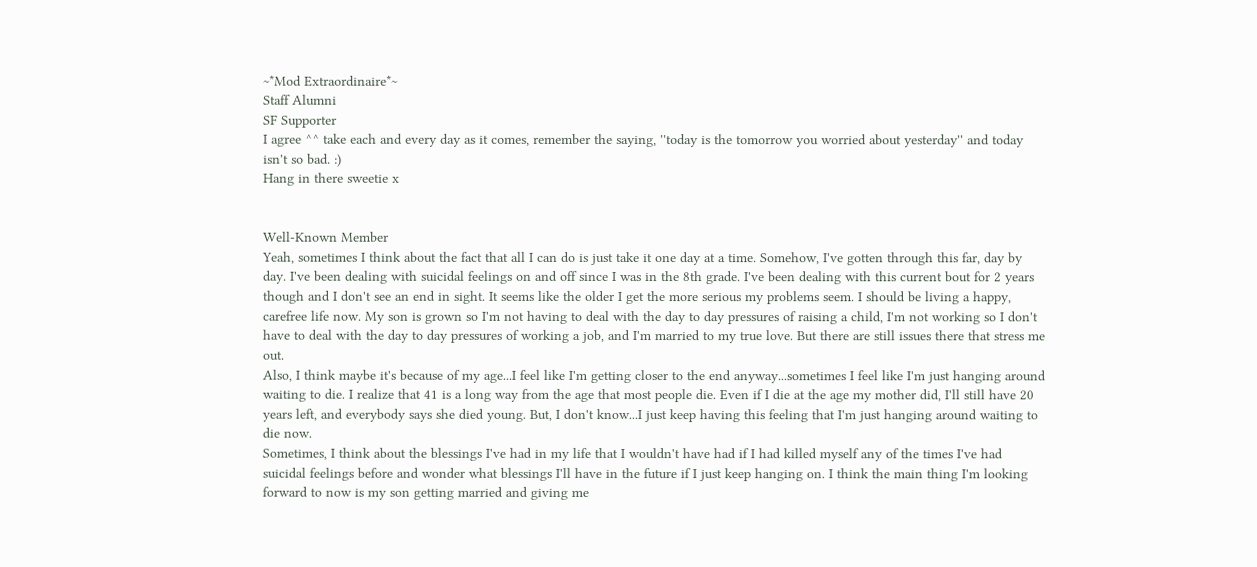~*Mod Extraordinaire*~
Staff Alumni
SF Supporter
I agree ^^ take each and every day as it comes, remember the saying, ''today is the tomorrow you worried about yesterday'' and today isn't so bad. :)
Hang in there sweetie x


Well-Known Member
Yeah, sometimes I think about the fact that all I can do is just take it one day at a time. Somehow, I've gotten through this far, day by day. I've been dealing with suicidal feelings on and off since I was in the 8th grade. I've been dealing with this current bout for 2 years though and I don't see an end in sight. It seems like the older I get the more serious my problems seem. I should be living a happy, carefree life now. My son is grown so I'm not having to deal with the day to day pressures of raising a child, I'm not working so I don't have to deal with the day to day pressures of working a job, and I'm married to my true love. But there are still issues there that stress me out.
Also, I think maybe it's because of my age...I feel like I'm getting closer to the end anyway...sometimes I feel like I'm just hanging around waiting to die. I realize that 41 is a long way from the age that most people die. Even if I die at the age my mother did, I'll still have 20 years left, and everybody says she died young. But, I don't know...I just keep having this feeling that I'm just hanging around waiting to die now.
Sometimes, I think about the blessings I've had in my life that I wouldn't have had if I had killed myself any of the times I've had suicidal feelings before and wonder what blessings I'll have in the future if I just keep hanging on. I think the main thing I'm looking forward to now is my son getting married and giving me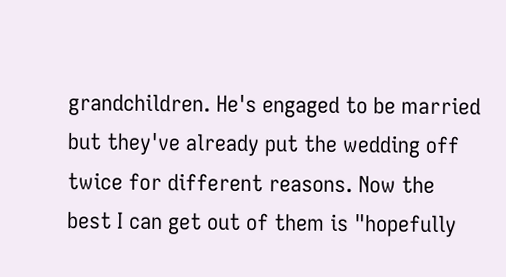grandchildren. He's engaged to be married but they've already put the wedding off twice for different reasons. Now the best I can get out of them is "hopefully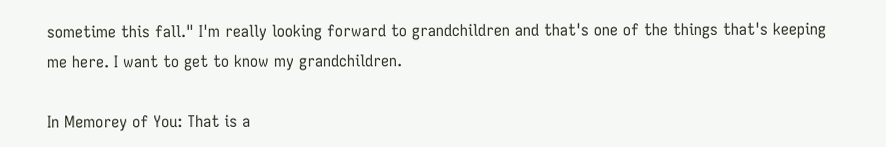sometime this fall." I'm really looking forward to grandchildren and that's one of the things that's keeping me here. I want to get to know my grandchildren.

In Memorey of You: That is a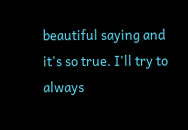beautiful saying and it's so true. I'll try to always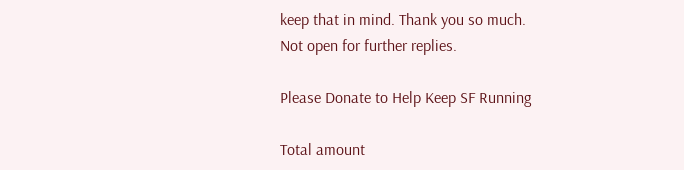keep that in mind. Thank you so much.
Not open for further replies.

Please Donate to Help Keep SF Running

Total amount